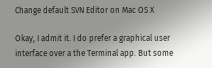Change default SVN Editor on Mac OS X

Okay, I admit it. I do prefer a graphical user interface over a the Terminal app. But some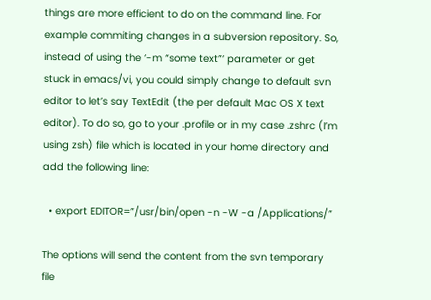things are more efficient to do on the command line. For example commiting changes in a subversion repository. So, instead of using the ‘-m “some text”‘ parameter or get stuck in emacs/vi, you could simply change to default svn editor to let’s say TextEdit (the per default Mac OS X text editor). To do so, go to your .profile or in my case .zshrc (I’m using zsh) file which is located in your home directory and add the following line:

  • export EDITOR=”/usr/bin/open -n -W -a /Applications/”

The options will send the content from the svn temporary file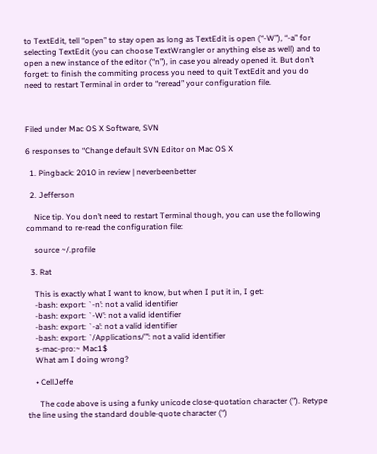to TextEdit, tell “open” to stay open as long as TextEdit is open (“-W”), “-a” for selecting TextEdit (you can choose TextWrangler or anything else as well) and to open a new instance of the editor (“n”), in case you already opened it. But don’t forget: to finish the commiting process you need to quit TextEdit and you do need to restart Terminal in order to “reread” your configuration file.



Filed under Mac OS X Software, SVN

6 responses to “Change default SVN Editor on Mac OS X

  1. Pingback: 2010 in review | neverbeenbetter

  2. Jefferson

    Nice tip. You don’t need to restart Terminal though, you can use the following command to re-read the configuration file:

    source ~/.profile

  3. Rat

    This is exactly what I want to know, but when I put it in, I get:
    -bash: export: `-n’: not a valid identifier
    -bash: export: `-W’: not a valid identifier
    -bash: export: `-a’: not a valid identifier
    -bash: export: `/Applications/”’: not a valid identifier
    s-mac-pro:~ Mac1$
    What am I doing wrong?

    • CellJeffe

      The code above is using a funky unicode close-quotation character (”). Retype the line using the standard double-quote character (“)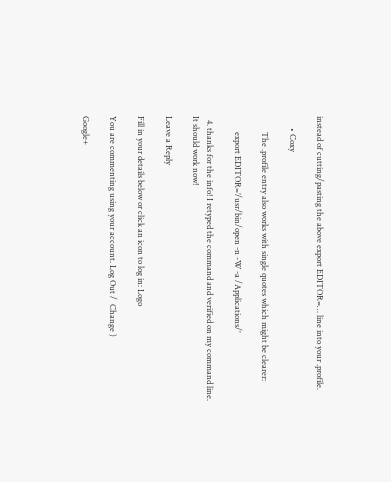instead of cutting/pasting the above export EDITOR=… line into your .profile.

      • Coxy

        The .profile entry also works with single quotes which might be clearer:

        export EDITOR=’/usr/bin/open -n -W -a /Applications/’

  4. thanks for the info! I retyped the command and verified on my command line. It should work now!

Leave a Reply

Fill in your details below or click an icon to log in: Logo

You are commenting using your account. Log Out /  Change )

Google+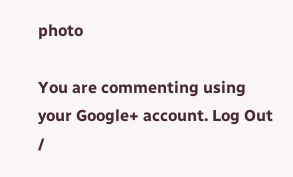photo

You are commenting using your Google+ account. Log Out /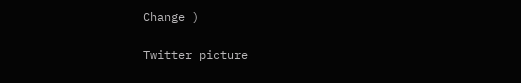Change )

Twitter picture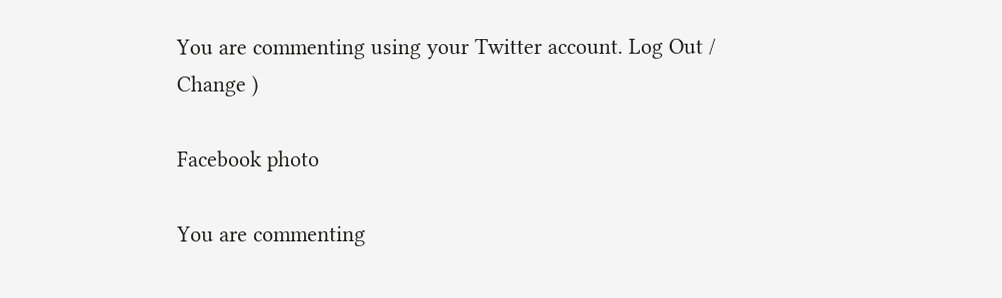You are commenting using your Twitter account. Log Out /  Change )

Facebook photo

You are commenting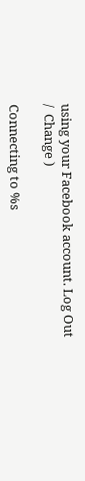using your Facebook account. Log Out /  Change )

Connecting to %s